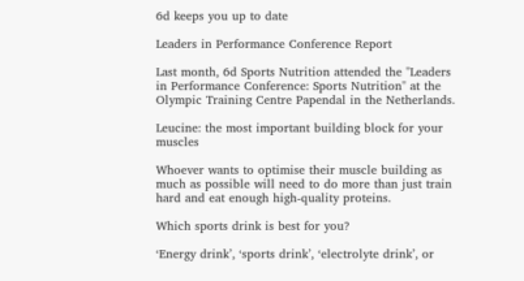6d keeps you up to date

Leaders in Performance Conference Report

Last month, 6d Sports Nutrition attended the "Leaders in Performance Conference: Sports Nutrition" at the Olympic Training Centre Papendal in the Netherlands.

Leucine: the most important building block for your muscles

Whoever wants to optimise their muscle building as much as possible will need to do more than just train hard and eat enough high-quality proteins.

Which sports drink is best for you?

‘Energy drink’, ‘sports drink’, ‘electrolyte drink’, or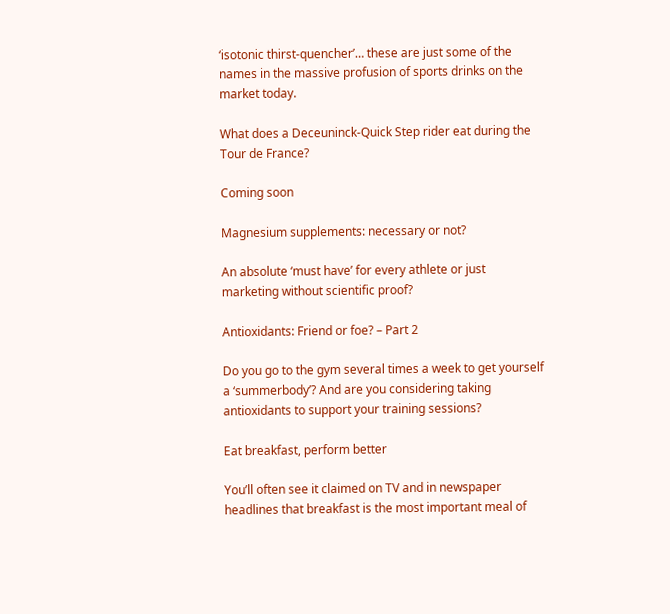‘isotonic thirst-quencher’… these are just some of the names in the massive profusion of sports drinks on the market today.

What does a Deceuninck-Quick Step rider eat during the Tour de France?

Coming soon

Magnesium supplements: necessary or not?

An absolute ‘must have’ for every athlete or just marketing without scientific proof?

Antioxidants: Friend or foe? – Part 2

Do you go to the gym several times a week to get yourself a ‘summerbody’? And are you considering taking antioxidants to support your training sessions?

Eat breakfast, perform better

You’ll often see it claimed on TV and in newspaper headlines that breakfast is the most important meal of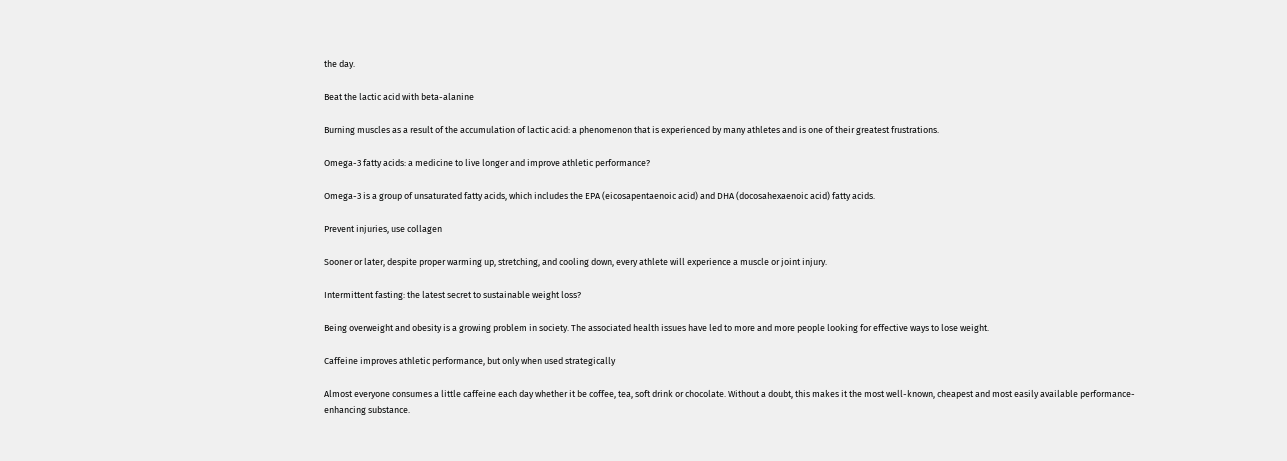the day.

Beat the lactic acid with beta-alanine

Burning muscles as a result of the accumulation of lactic acid: a phenomenon that is experienced by many athletes and is one of their greatest frustrations.

Omega-3 fatty acids: a medicine to live longer and improve athletic performance?

Omega-3 is a group of unsaturated fatty acids, which includes the EPA (eicosapentaenoic acid) and DHA (docosahexaenoic acid) fatty acids.

Prevent injuries, use collagen

Sooner or later, despite proper warming up, stretching, and cooling down, every athlete will experience a muscle or joint injury.

Intermittent fasting: the latest secret to sustainable weight loss?

Being overweight and obesity is a growing problem in society. The associated health issues have led to more and more people looking for effective ways to lose weight.

Caffeine improves athletic performance, but only when used strategically

Almost everyone consumes a little caffeine each day whether it be coffee, tea, soft drink or chocolate. Without a doubt, this makes it the most well-known, cheapest and most easily available performance-enhancing substance.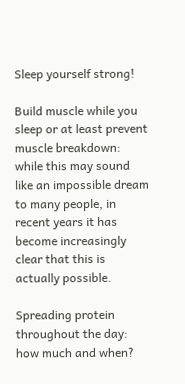Sleep yourself strong!

Build muscle while you sleep or at least prevent muscle breakdown: while this may sound like an impossible dream to many people, in recent years it has become increasingly clear that this is actually possible.

Spreading protein throughout the day: how much and when?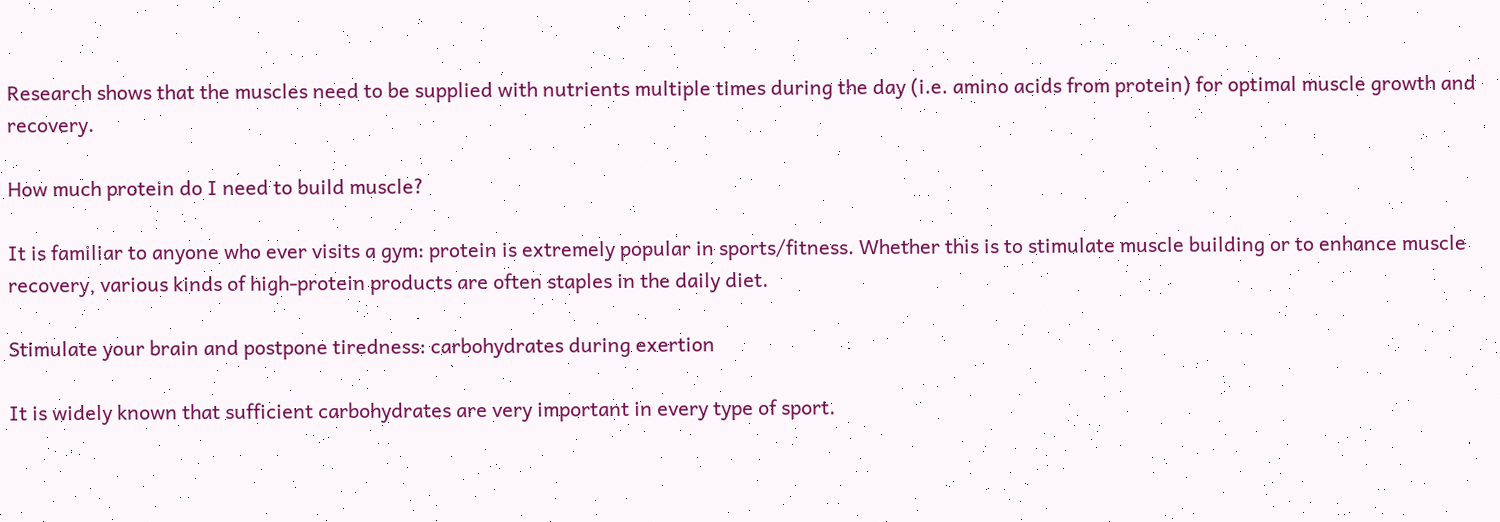Research shows that the muscles need to be supplied with nutrients multiple times during the day (i.e. amino acids from protein) for optimal muscle growth and recovery.

How much protein do I need to build muscle?

It is familiar to anyone who ever visits a gym: protein is extremely popular in sports/fitness. Whether this is to stimulate muscle building or to enhance muscle recovery, various kinds of high-protein products are often staples in the daily diet.

Stimulate your brain and postpone tiredness: carbohydrates during exertion

It is widely known that sufficient carbohydrates are very important in every type of sport.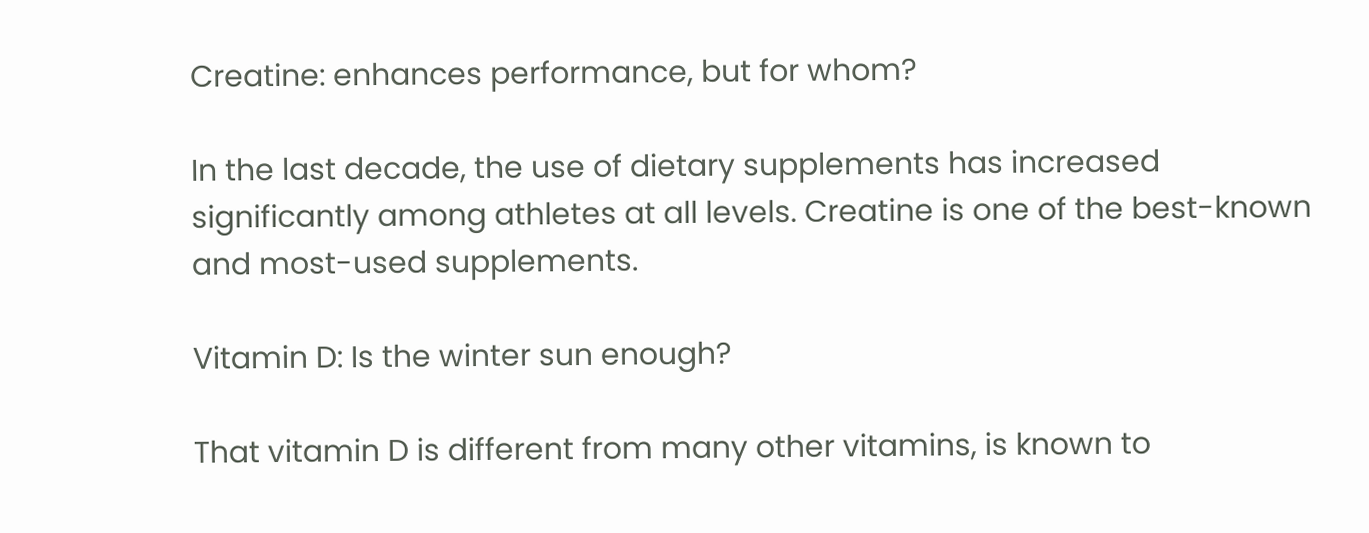Creatine: enhances performance, but for whom?

In the last decade, the use of dietary supplements has increased significantly among athletes at all levels. Creatine is one of the best-known and most-used supplements.

Vitamin D: Is the winter sun enough?

That vitamin D is different from many other vitamins, is known to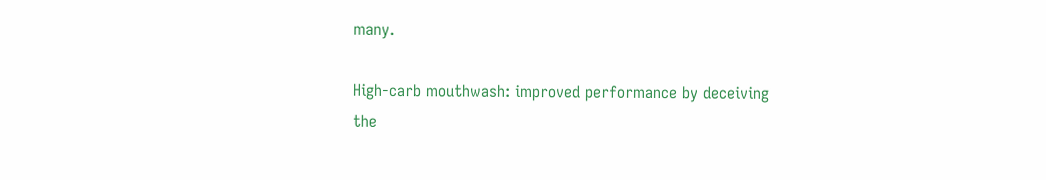many.

High-carb mouthwash: improved performance by deceiving the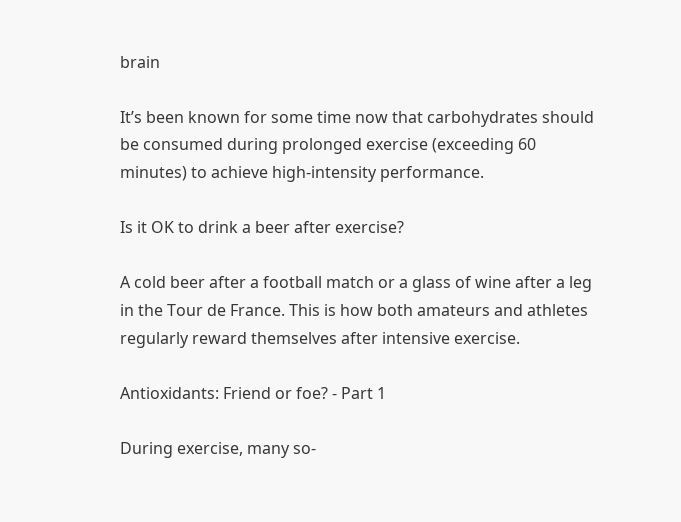brain

It’s been known for some time now that carbohydrates should be consumed during prolonged exercise (exceeding 60 minutes) to achieve high-intensity performance.

Is it OK to drink a beer after exercise?

A cold beer after a football match or a glass of wine after a leg in the Tour de France. This is how both amateurs and athletes regularly reward themselves after intensive exercise.

Antioxidants: Friend or foe? - Part 1

During exercise, many so-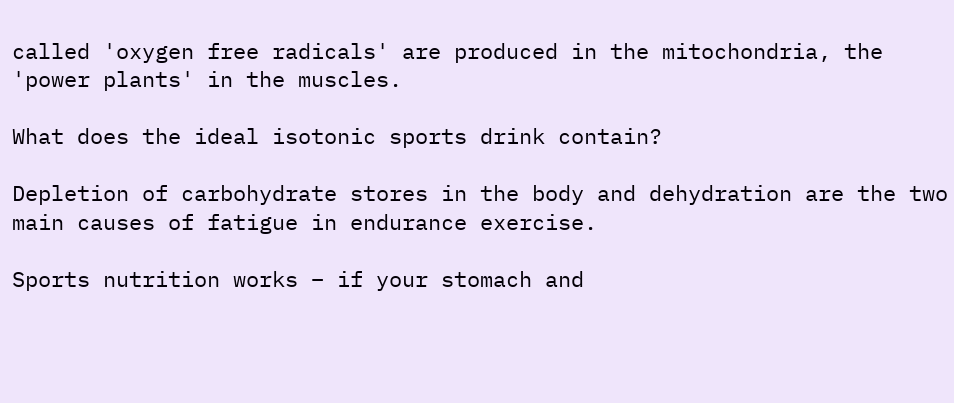called 'oxygen free radicals' are produced in the mitochondria, the 'power plants' in the muscles.

What does the ideal isotonic sports drink contain?

Depletion of carbohydrate stores in the body and dehydration are the two main causes of fatigue in endurance exercise.

Sports nutrition works – if your stomach and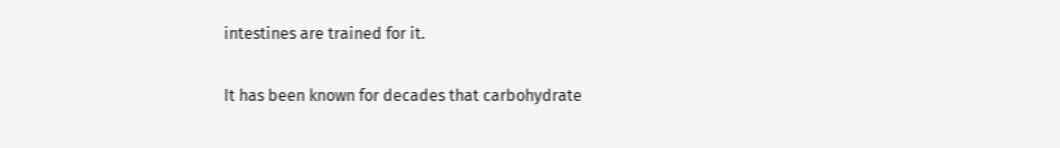intestines are trained for it.

It has been known for decades that carbohydrate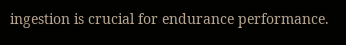ingestion is crucial for endurance performance.